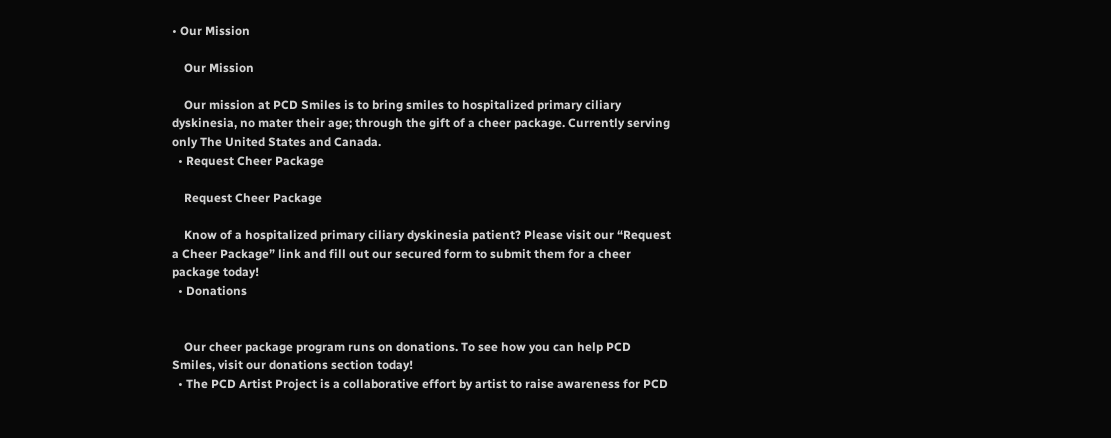• Our Mission

    Our Mission

    Our mission at PCD Smiles is to bring smiles to hospitalized primary ciliary dyskinesia, no mater their age; through the gift of a cheer package. Currently serving only The United States and Canada.
  • Request Cheer Package

    Request Cheer Package

    Know of a hospitalized primary ciliary dyskinesia patient? Please visit our “Request a Cheer Package” link and fill out our secured form to submit them for a cheer package today!
  • Donations


    Our cheer package program runs on donations. To see how you can help PCD Smiles, visit our donations section today!
  • The PCD Artist Project is a collaborative effort by artist to raise awareness for PCD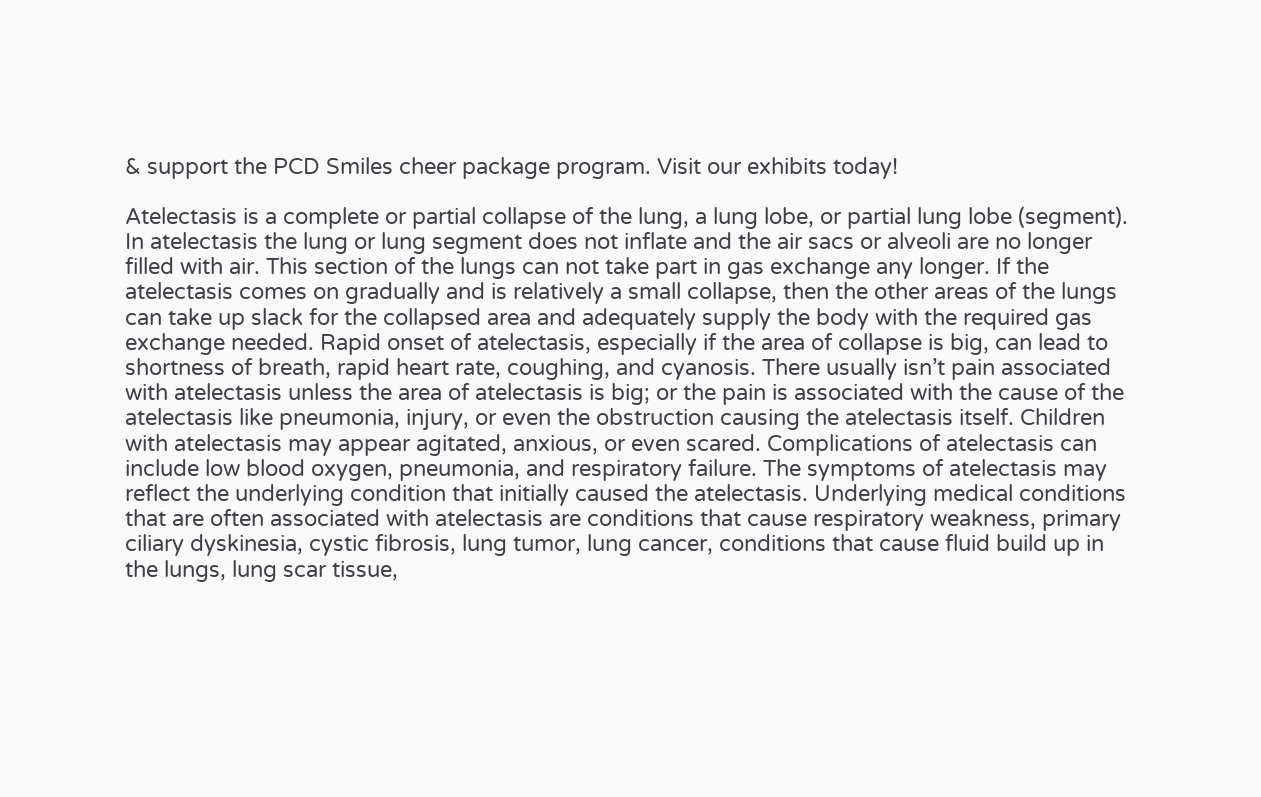& support the PCD Smiles cheer package program. Visit our exhibits today!

Atelectasis is a complete or partial collapse of the lung, a lung lobe, or partial lung lobe (segment). In atelectasis the lung or lung segment does not inflate and the air sacs or alveoli are no longer filled with air. This section of the lungs can not take part in gas exchange any longer. If the atelectasis comes on gradually and is relatively a small collapse, then the other areas of the lungs can take up slack for the collapsed area and adequately supply the body with the required gas exchange needed. Rapid onset of atelectasis, especially if the area of collapse is big, can lead to shortness of breath, rapid heart rate, coughing, and cyanosis. There usually isn’t pain associated with atelectasis unless the area of atelectasis is big; or the pain is associated with the cause of the atelectasis like pneumonia, injury, or even the obstruction causing the atelectasis itself. Children with atelectasis may appear agitated, anxious, or even scared. Complications of atelectasis can include low blood oxygen, pneumonia, and respiratory failure. The symptoms of atelectasis may reflect the underlying condition that initially caused the atelectasis. Underlying medical conditions that are often associated with atelectasis are conditions that cause respiratory weakness, primary ciliary dyskinesia, cystic fibrosis, lung tumor, lung cancer, conditions that cause fluid build up in the lungs, lung scar tissue,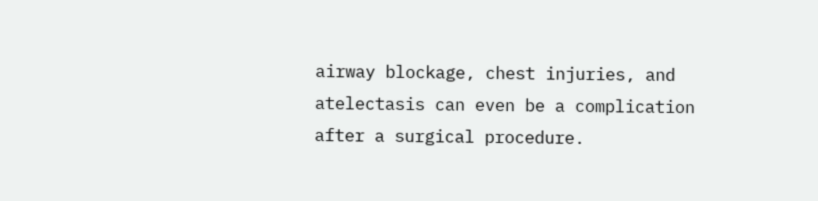airway blockage, chest injuries, and atelectasis can even be a complication after a surgical procedure.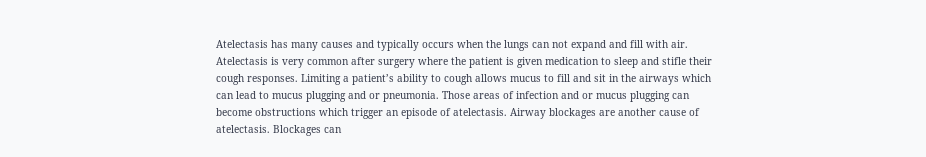Atelectasis has many causes and typically occurs when the lungs can not expand and fill with air. Atelectasis is very common after surgery where the patient is given medication to sleep and stifle their cough responses. Limiting a patient’s ability to cough allows mucus to fill and sit in the airways which can lead to mucus plugging and or pneumonia. Those areas of infection and or mucus plugging can become obstructions which trigger an episode of atelectasis. Airway blockages are another cause of atelectasis. Blockages can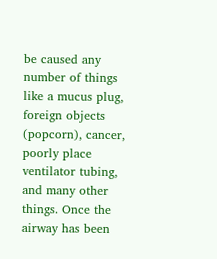be caused any number of things like a mucus plug, foreign objects (popcorn), cancer, poorly place ventilator tubing, and many other things. Once the airway has been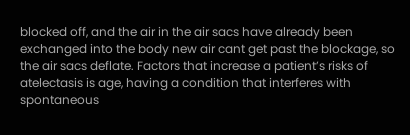blocked off, and the air in the air sacs have already been exchanged into the body new air cant get past the blockage, so the air sacs deflate. Factors that increase a patient’s risks of atelectasis is age, having a condition that interferes with spontaneous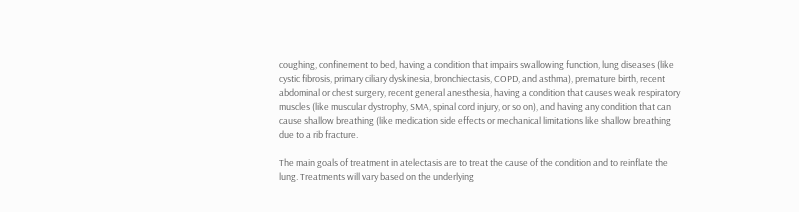coughing, confinement to bed, having a condition that impairs swallowing function, lung diseases (like cystic fibrosis, primary ciliary dyskinesia, bronchiectasis, COPD, and asthma), premature birth, recent abdominal or chest surgery, recent general anesthesia, having a condition that causes weak respiratory muscles (like muscular dystrophy, SMA, spinal cord injury, or so on), and having any condition that can cause shallow breathing (like medication side effects or mechanical limitations like shallow breathing due to a rib fracture.

The main goals of treatment in atelectasis are to treat the cause of the condition and to reinflate the lung. Treatments will vary based on the underlying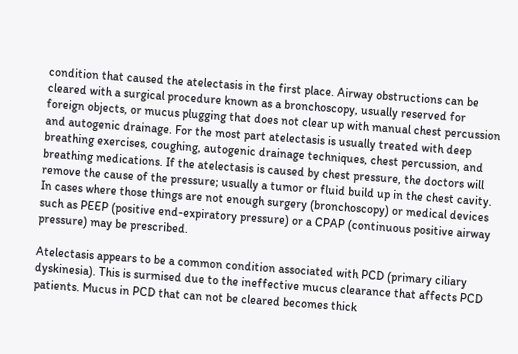condition that caused the atelectasis in the first place. Airway obstructions can be cleared with a surgical procedure known as a bronchoscopy, usually reserved for foreign objects, or mucus plugging that does not clear up with manual chest percussion and autogenic drainage. For the most part atelectasis is usually treated with deep breathing exercises, coughing, autogenic drainage techniques, chest percussion, and breathing medications. If the atelectasis is caused by chest pressure, the doctors will remove the cause of the pressure; usually a tumor or fluid build up in the chest cavity. In cases where those things are not enough surgery (bronchoscopy) or medical devices such as PEEP (positive end-expiratory pressure) or a CPAP (continuous positive airway pressure) may be prescribed.

Atelectasis appears to be a common condition associated with PCD (primary ciliary dyskinesia). This is surmised due to the ineffective mucus clearance that affects PCD patients. Mucus in PCD that can not be cleared becomes thick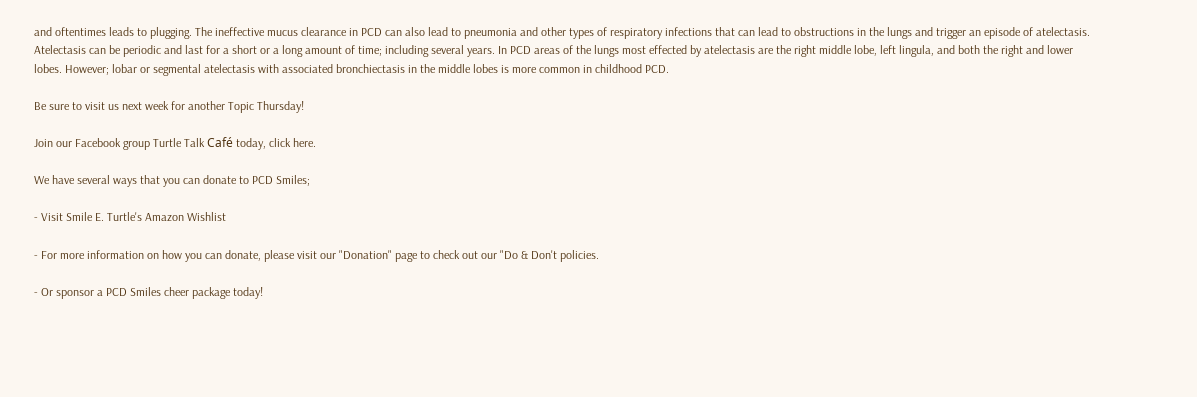and oftentimes leads to plugging. The ineffective mucus clearance in PCD can also lead to pneumonia and other types of respiratory infections that can lead to obstructions in the lungs and trigger an episode of atelectasis. Atelectasis can be periodic and last for a short or a long amount of time; including several years. In PCD areas of the lungs most effected by atelectasis are the right middle lobe, left lingula, and both the right and lower lobes. However; lobar or segmental atelectasis with associated bronchiectasis in the middle lobes is more common in childhood PCD.

Be sure to visit us next week for another Topic Thursday!

Join our Facebook group Turtle Talk Café today, click here.

We have several ways that you can donate to PCD Smiles;

- Visit Smile E. Turtle's Amazon Wishlist

- For more information on how you can donate, please visit our "Donation" page to check out our "Do & Don't policies.

- Or sponsor a PCD Smiles cheer package today!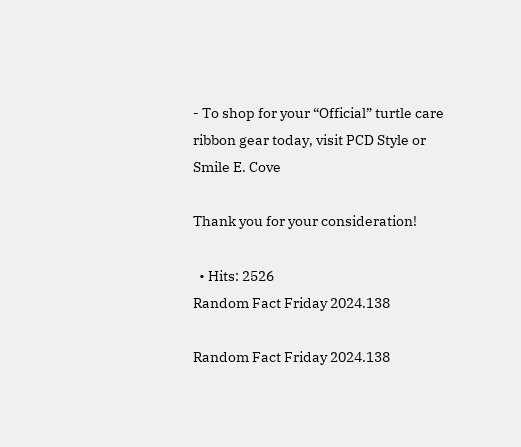- To shop for your “Official” turtle care ribbon gear today, visit PCD Style or Smile E. Cove

Thank you for your consideration!

  • Hits: 2526
Random Fact Friday 2024.138

Random Fact Friday 2024.138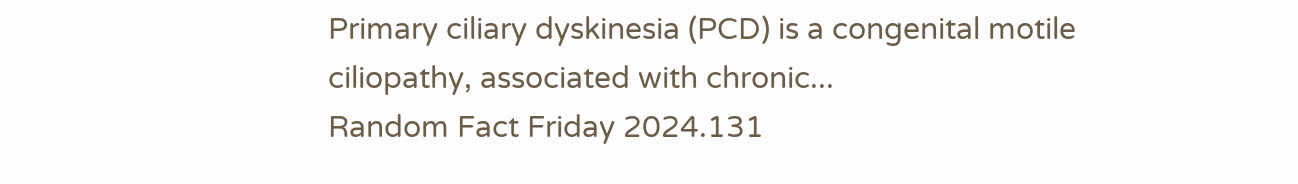Primary ciliary dyskinesia (PCD) is a congenital motile ciliopathy, associated with chronic...
Random Fact Friday 2024.131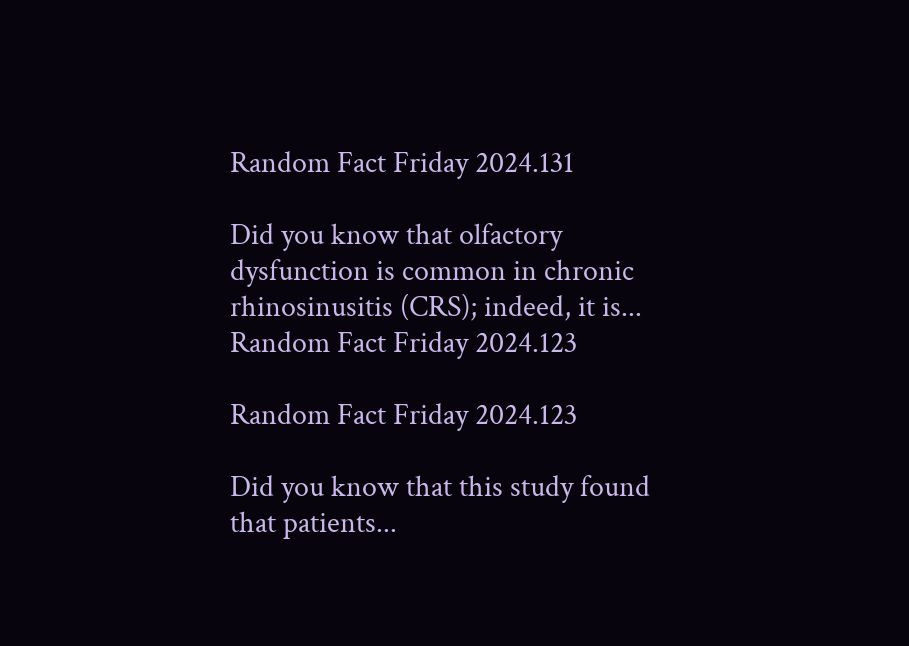Random Fact Friday 2024.131

Did you know that olfactory dysfunction is common in chronic rhinosinusitis (CRS); indeed, it is...
Random Fact Friday 2024.123

Random Fact Friday 2024.123

Did you know that this study found that patients...